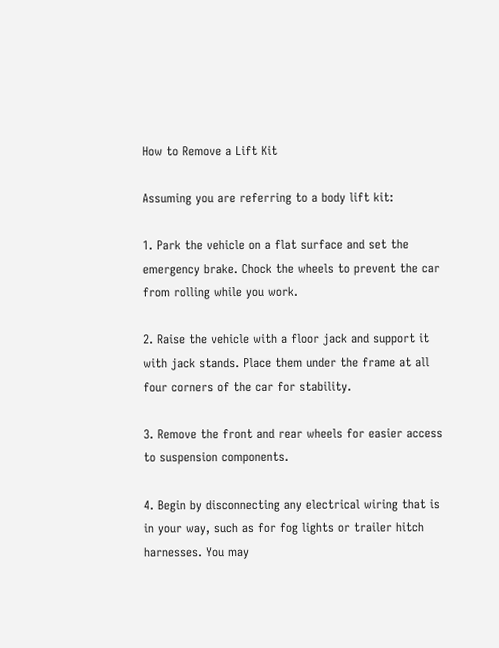How to Remove a Lift Kit

Assuming you are referring to a body lift kit:

1. Park the vehicle on a flat surface and set the emergency brake. Chock the wheels to prevent the car from rolling while you work.

2. Raise the vehicle with a floor jack and support it with jack stands. Place them under the frame at all four corners of the car for stability.

3. Remove the front and rear wheels for easier access to suspension components.

4. Begin by disconnecting any electrical wiring that is in your way, such as for fog lights or trailer hitch harnesses. You may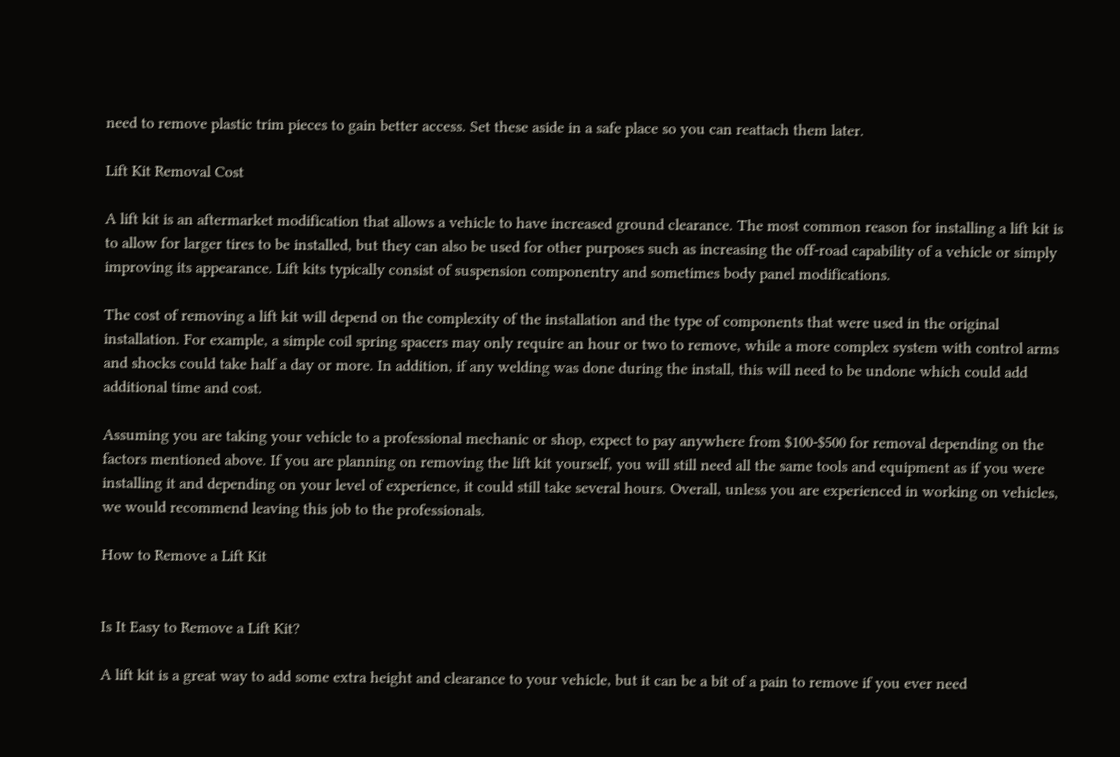need to remove plastic trim pieces to gain better access. Set these aside in a safe place so you can reattach them later.

Lift Kit Removal Cost

A lift kit is an aftermarket modification that allows a vehicle to have increased ground clearance. The most common reason for installing a lift kit is to allow for larger tires to be installed, but they can also be used for other purposes such as increasing the off-road capability of a vehicle or simply improving its appearance. Lift kits typically consist of suspension componentry and sometimes body panel modifications.

The cost of removing a lift kit will depend on the complexity of the installation and the type of components that were used in the original installation. For example, a simple coil spring spacers may only require an hour or two to remove, while a more complex system with control arms and shocks could take half a day or more. In addition, if any welding was done during the install, this will need to be undone which could add additional time and cost.

Assuming you are taking your vehicle to a professional mechanic or shop, expect to pay anywhere from $100-$500 for removal depending on the factors mentioned above. If you are planning on removing the lift kit yourself, you will still need all the same tools and equipment as if you were installing it and depending on your level of experience, it could still take several hours. Overall, unless you are experienced in working on vehicles, we would recommend leaving this job to the professionals.

How to Remove a Lift Kit


Is It Easy to Remove a Lift Kit?

A lift kit is a great way to add some extra height and clearance to your vehicle, but it can be a bit of a pain to remove if you ever need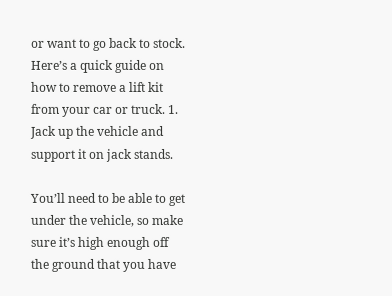or want to go back to stock. Here’s a quick guide on how to remove a lift kit from your car or truck. 1. Jack up the vehicle and support it on jack stands.

You’ll need to be able to get under the vehicle, so make sure it’s high enough off the ground that you have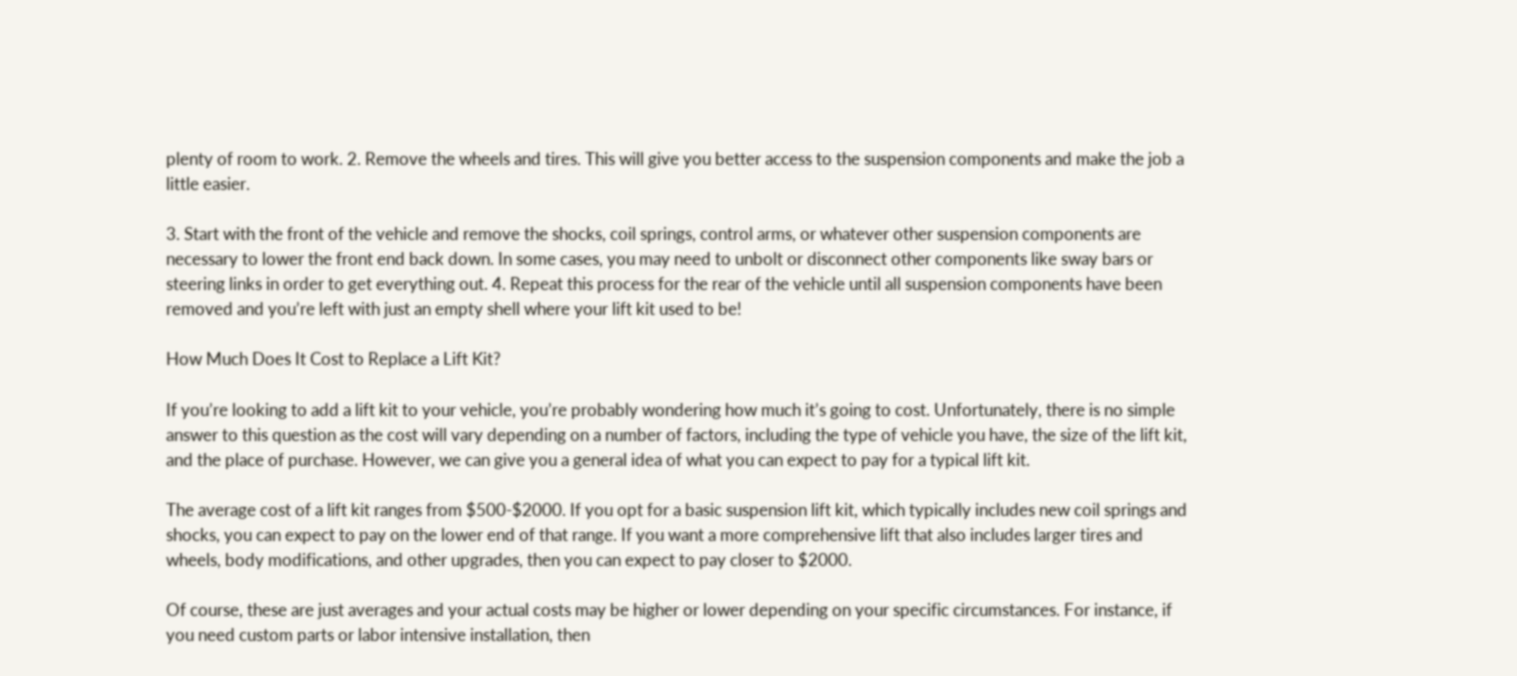plenty of room to work. 2. Remove the wheels and tires. This will give you better access to the suspension components and make the job a little easier.

3. Start with the front of the vehicle and remove the shocks, coil springs, control arms, or whatever other suspension components are necessary to lower the front end back down. In some cases, you may need to unbolt or disconnect other components like sway bars or steering links in order to get everything out. 4. Repeat this process for the rear of the vehicle until all suspension components have been removed and you’re left with just an empty shell where your lift kit used to be!

How Much Does It Cost to Replace a Lift Kit?

If you’re looking to add a lift kit to your vehicle, you’re probably wondering how much it’s going to cost. Unfortunately, there is no simple answer to this question as the cost will vary depending on a number of factors, including the type of vehicle you have, the size of the lift kit, and the place of purchase. However, we can give you a general idea of what you can expect to pay for a typical lift kit.

The average cost of a lift kit ranges from $500-$2000. If you opt for a basic suspension lift kit, which typically includes new coil springs and shocks, you can expect to pay on the lower end of that range. If you want a more comprehensive lift that also includes larger tires and wheels, body modifications, and other upgrades, then you can expect to pay closer to $2000.

Of course, these are just averages and your actual costs may be higher or lower depending on your specific circumstances. For instance, if you need custom parts or labor intensive installation, then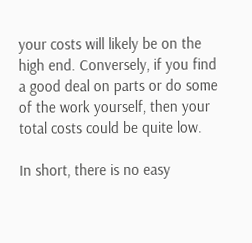your costs will likely be on the high end. Conversely, if you find a good deal on parts or do some of the work yourself, then your total costs could be quite low.

In short, there is no easy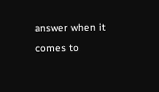answer when it comes to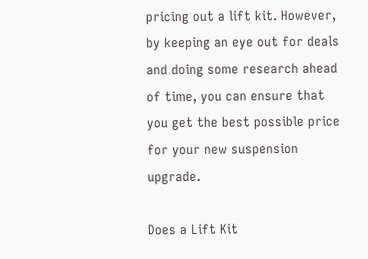pricing out a lift kit. However, by keeping an eye out for deals and doing some research ahead of time, you can ensure that you get the best possible price for your new suspension upgrade.

Does a Lift Kit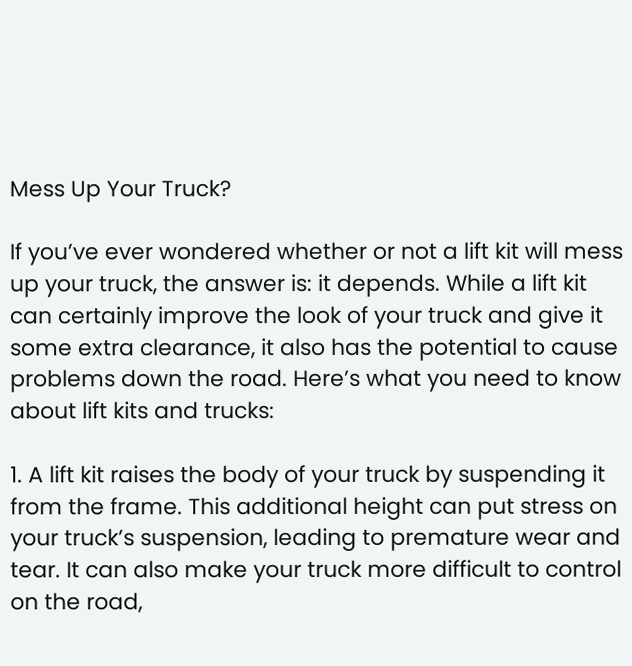Mess Up Your Truck?

If you’ve ever wondered whether or not a lift kit will mess up your truck, the answer is: it depends. While a lift kit can certainly improve the look of your truck and give it some extra clearance, it also has the potential to cause problems down the road. Here’s what you need to know about lift kits and trucks:

1. A lift kit raises the body of your truck by suspending it from the frame. This additional height can put stress on your truck’s suspension, leading to premature wear and tear. It can also make your truck more difficult to control on the road,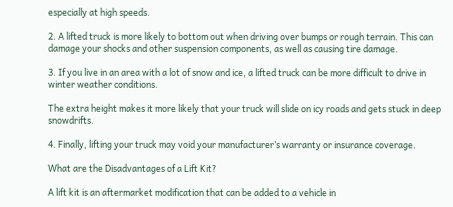especially at high speeds.

2. A lifted truck is more likely to bottom out when driving over bumps or rough terrain. This can damage your shocks and other suspension components, as well as causing tire damage.

3. If you live in an area with a lot of snow and ice, a lifted truck can be more difficult to drive in winter weather conditions.

The extra height makes it more likely that your truck will slide on icy roads and gets stuck in deep snowdrifts.

4. Finally, lifting your truck may void your manufacturer’s warranty or insurance coverage.

What are the Disadvantages of a Lift Kit?

A lift kit is an aftermarket modification that can be added to a vehicle in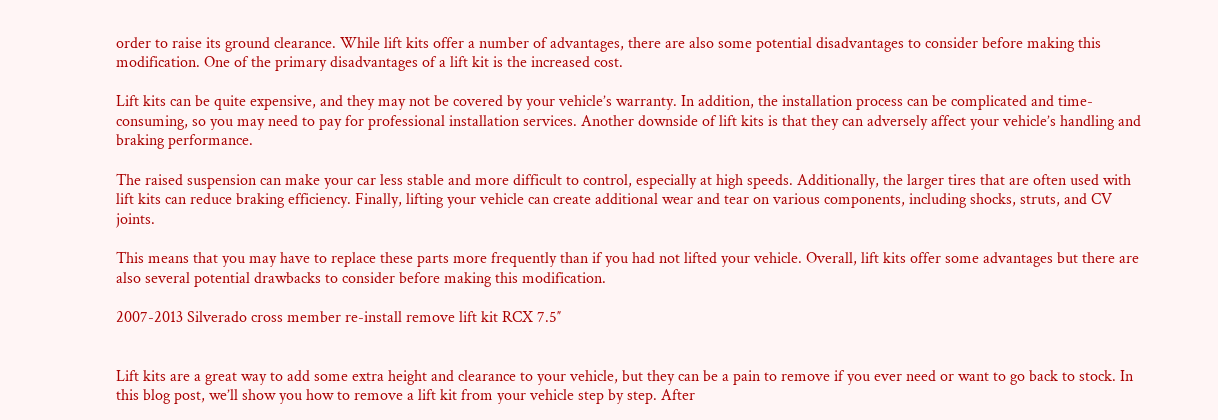order to raise its ground clearance. While lift kits offer a number of advantages, there are also some potential disadvantages to consider before making this modification. One of the primary disadvantages of a lift kit is the increased cost.

Lift kits can be quite expensive, and they may not be covered by your vehicle’s warranty. In addition, the installation process can be complicated and time-consuming, so you may need to pay for professional installation services. Another downside of lift kits is that they can adversely affect your vehicle’s handling and braking performance.

The raised suspension can make your car less stable and more difficult to control, especially at high speeds. Additionally, the larger tires that are often used with lift kits can reduce braking efficiency. Finally, lifting your vehicle can create additional wear and tear on various components, including shocks, struts, and CV joints.

This means that you may have to replace these parts more frequently than if you had not lifted your vehicle. Overall, lift kits offer some advantages but there are also several potential drawbacks to consider before making this modification.

2007-2013 Silverado cross member re-install remove lift kit RCX 7.5″


Lift kits are a great way to add some extra height and clearance to your vehicle, but they can be a pain to remove if you ever need or want to go back to stock. In this blog post, we’ll show you how to remove a lift kit from your vehicle step by step. After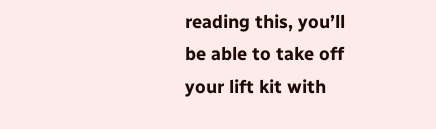reading this, you’ll be able to take off your lift kit with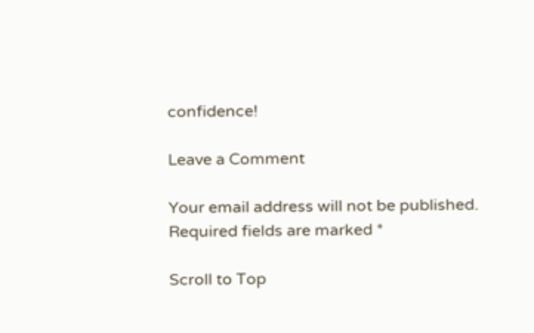confidence!

Leave a Comment

Your email address will not be published. Required fields are marked *

Scroll to Top